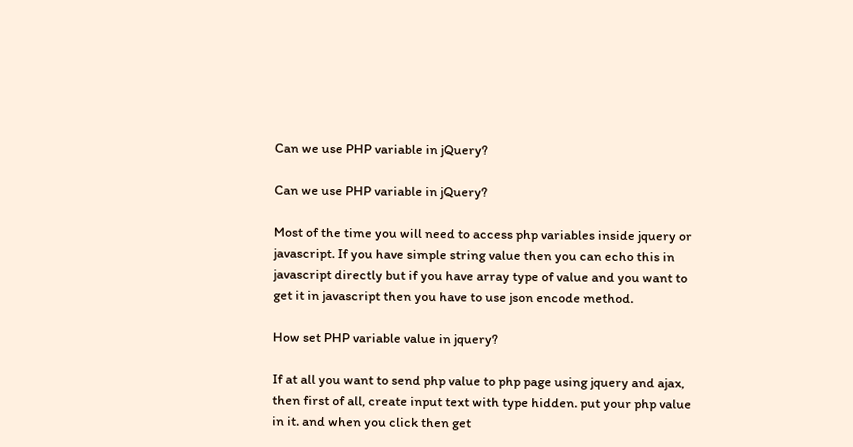Can we use PHP variable in jQuery?

Can we use PHP variable in jQuery?

Most of the time you will need to access php variables inside jquery or javascript. If you have simple string value then you can echo this in javascript directly but if you have array type of value and you want to get it in javascript then you have to use json encode method.

How set PHP variable value in jquery?

If at all you want to send php value to php page using jquery and ajax, then first of all, create input text with type hidden. put your php value in it. and when you click then get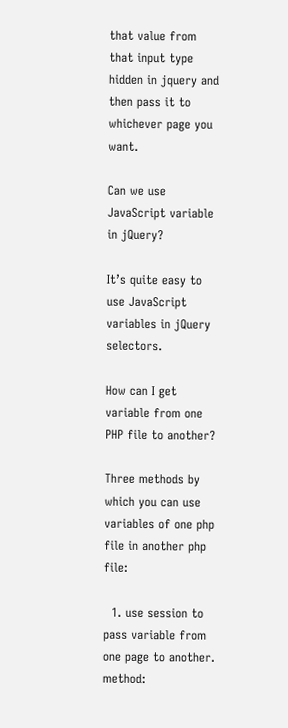that value from that input type hidden in jquery and then pass it to whichever page you want.

Can we use JavaScript variable in jQuery?

It’s quite easy to use JavaScript variables in jQuery selectors.

How can I get variable from one PHP file to another?

Three methods by which you can use variables of one php file in another php file:

  1. use session to pass variable from one page to another. method: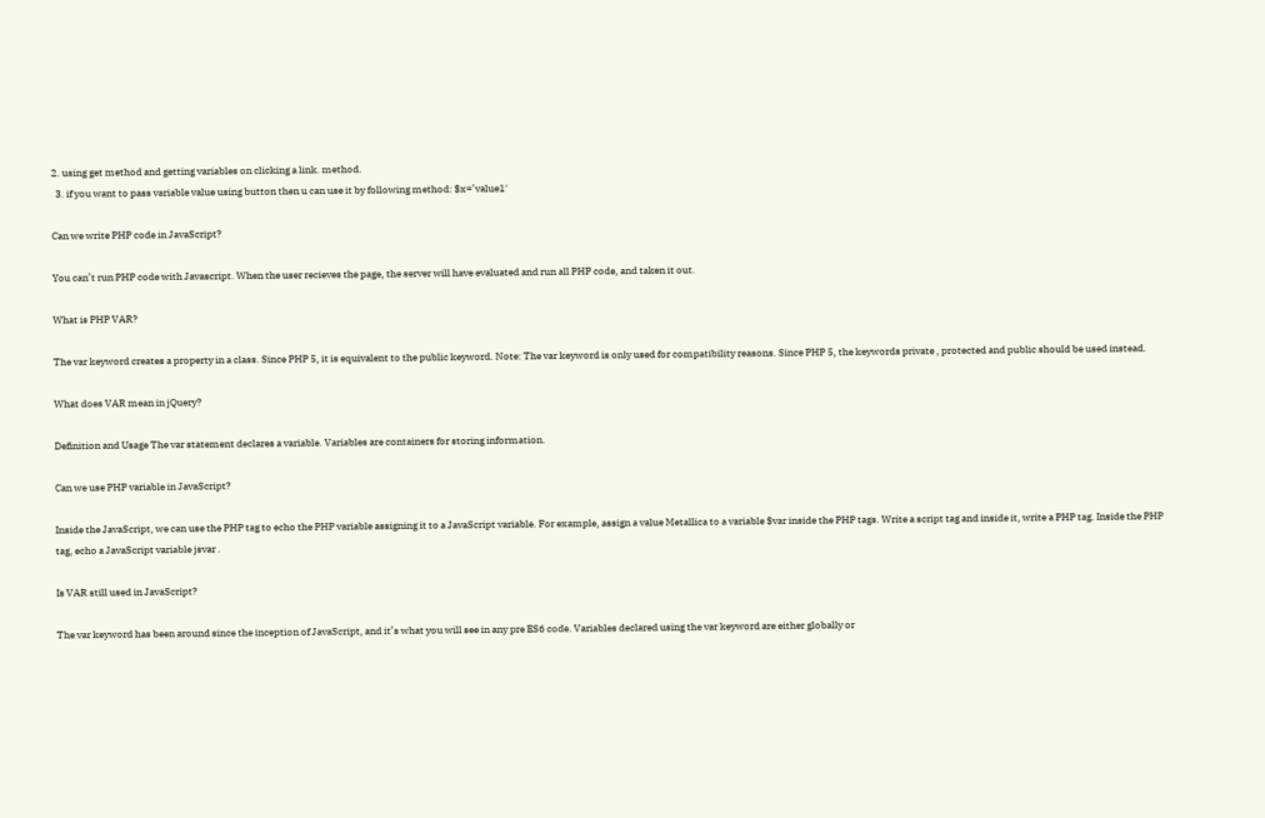2. using get method and getting variables on clicking a link. method.
  3. if you want to pass variable value using button then u can use it by following method: $x=’value1′

Can we write PHP code in JavaScript?

You can’t run PHP code with Javascript. When the user recieves the page, the server will have evaluated and run all PHP code, and taken it out.

What is PHP VAR?

The var keyword creates a property in a class. Since PHP 5, it is equivalent to the public keyword. Note: The var keyword is only used for compatibility reasons. Since PHP 5, the keywords private , protected and public should be used instead.

What does VAR mean in jQuery?

Definition and Usage The var statement declares a variable. Variables are containers for storing information.

Can we use PHP variable in JavaScript?

Inside the JavaScript, we can use the PHP tag to echo the PHP variable assigning it to a JavaScript variable. For example, assign a value Metallica to a variable $var inside the PHP tags. Write a script tag and inside it, write a PHP tag. Inside the PHP tag, echo a JavaScript variable jsvar .

Is VAR still used in JavaScript?

The var keyword has been around since the inception of JavaScript, and it’s what you will see in any pre ES6 code. Variables declared using the var keyword are either globally or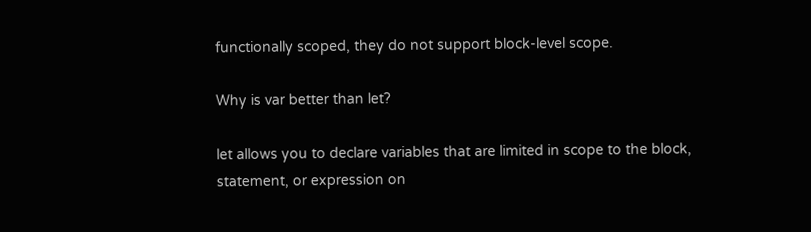functionally scoped, they do not support block-level scope.

Why is var better than let?

let allows you to declare variables that are limited in scope to the block, statement, or expression on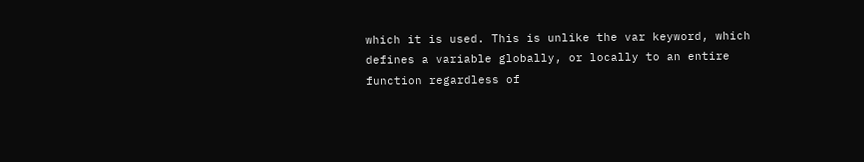which it is used. This is unlike the var keyword, which defines a variable globally, or locally to an entire function regardless of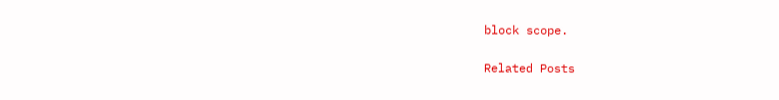block scope.

Related Posts